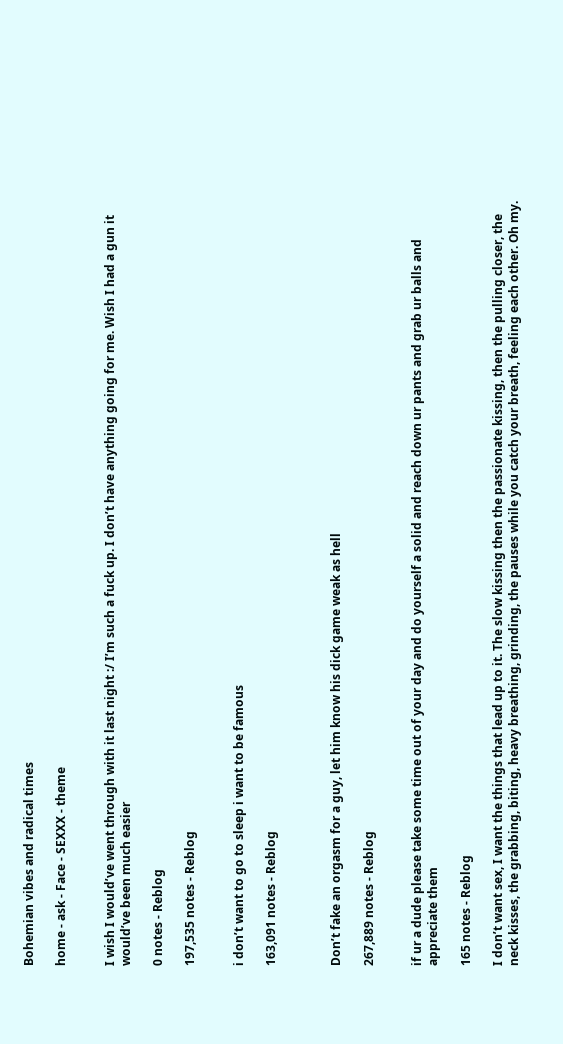Bohemian vibes and radical times

home - ask - Face - SEXXX - theme


I wish I would’ve went through with it last night :/ I’m such a fuck up. I don’t have anything going for me. Wish I had a gun it would’ve been much easier

0 notes - Reblog

197,535 notes - Reblog


i don’t want to go to sleep i want to be famous

163,091 notes - Reblog



Don’t fake an orgasm for a guy, let him know his dick game weak as hell

267,889 notes - Reblog


if ur a dude please take some time out of your day and do yourself a solid and reach down ur pants and grab ur balls and appreciate them

165 notes - Reblog

I don’t want sex, I want the things that lead up to it. The slow kissing then the passionate kissing, then the pulling closer, the neck kisses, the grabbing, biting, heavy breathing, grinding, the pauses while you catch your breath, feeling each other. Oh my.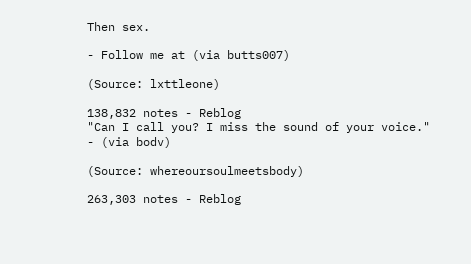Then sex.

- Follow me at (via butts007)

(Source: lxttleone)

138,832 notes - Reblog
"Can I call you? I miss the sound of your voice."
- (via bodv)

(Source: whereoursoulmeetsbody)

263,303 notes - Reblog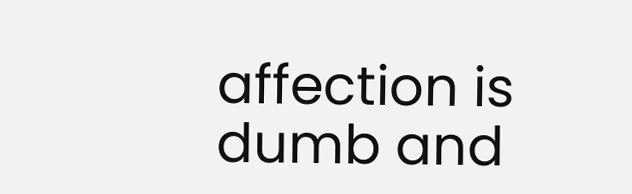affection is dumb and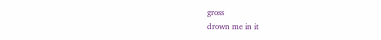gross
drown me in it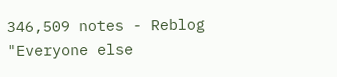346,509 notes - Reblog
"Everyone else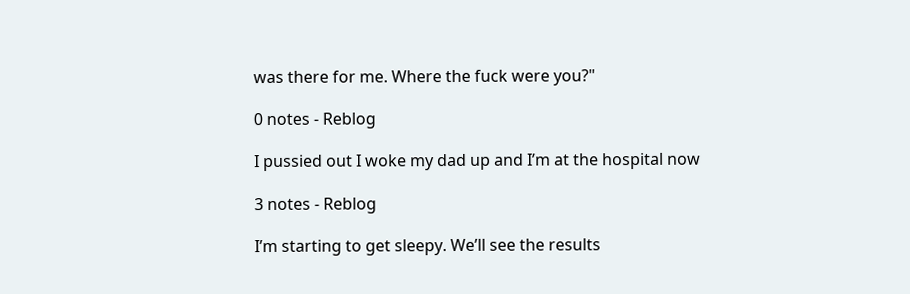was there for me. Where the fuck were you?"

0 notes - Reblog

I pussied out I woke my dad up and I’m at the hospital now

3 notes - Reblog

I’m starting to get sleepy. We’ll see the results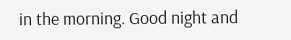in the morning. Good night and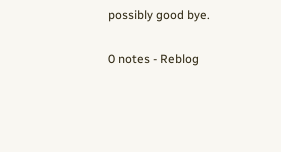possibly good bye.

0 notes - Reblog